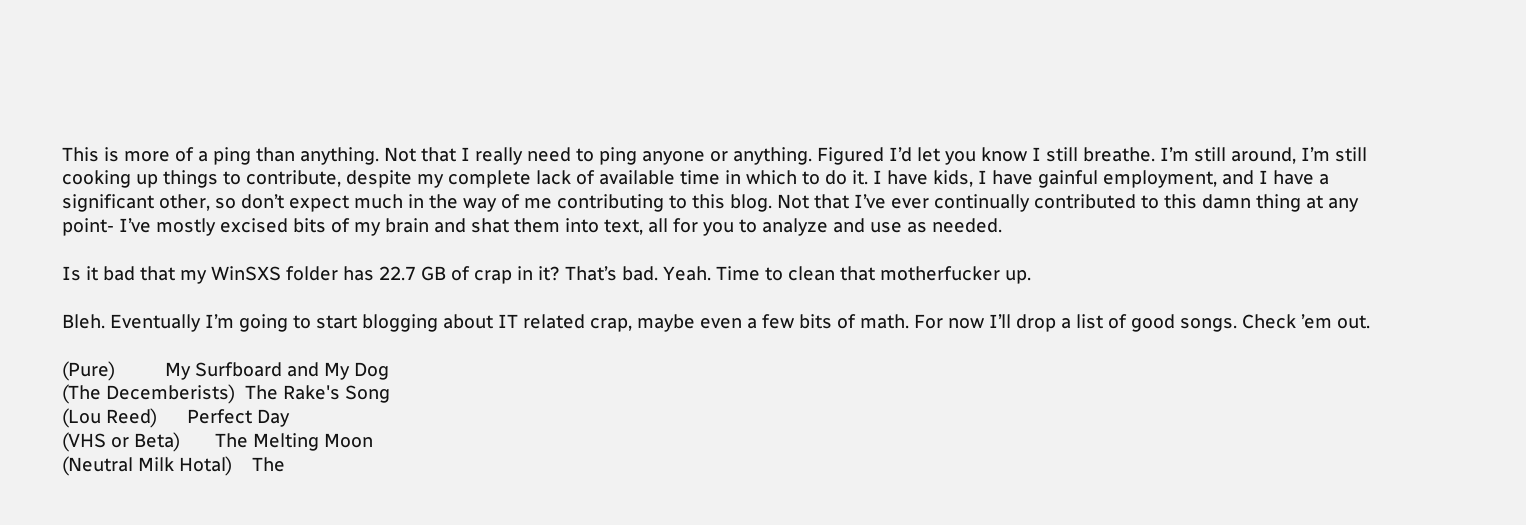This is more of a ping than anything. Not that I really need to ping anyone or anything. Figured I’d let you know I still breathe. I’m still around, I’m still cooking up things to contribute, despite my complete lack of available time in which to do it. I have kids, I have gainful employment, and I have a significant other, so don’t expect much in the way of me contributing to this blog. Not that I’ve ever continually contributed to this damn thing at any point- I’ve mostly excised bits of my brain and shat them into text, all for you to analyze and use as needed.

Is it bad that my WinSXS folder has 22.7 GB of crap in it? That’s bad. Yeah. Time to clean that motherfucker up.

Bleh. Eventually I’m going to start blogging about IT related crap, maybe even a few bits of math. For now I’ll drop a list of good songs. Check ’em out.

(Pure)          My Surfboard and My Dog
(The Decemberists)  The Rake's Song
(Lou Reed)      Perfect Day
(VHS or Beta)       The Melting Moon
(Neutral Milk Hotal)    The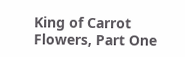King of Carrot Flowers, Part One